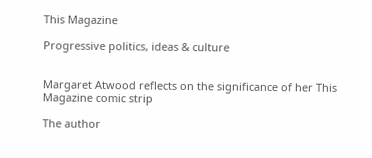This Magazine

Progressive politics, ideas & culture


Margaret Atwood reflects on the significance of her This Magazine comic strip

The author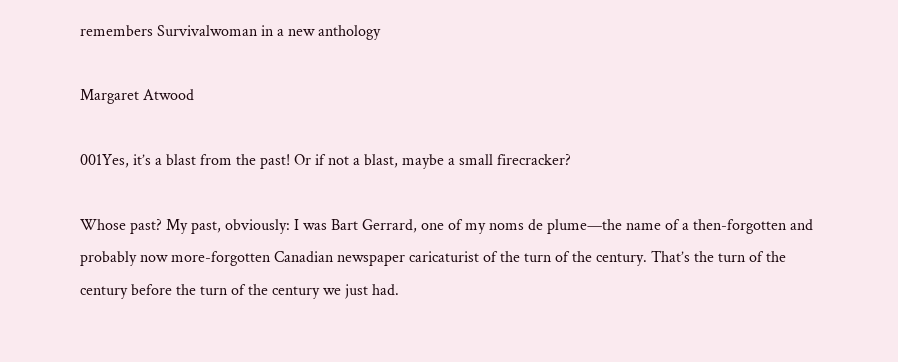remembers Survivalwoman in a new anthology

Margaret Atwood

001Yes, it’s a blast from the past! Or if not a blast, maybe a small firecracker?

Whose past? My past, obviously: I was Bart Gerrard, one of my noms de plume—the name of a then-forgotten and probably now more-forgotten Canadian newspaper caricaturist of the turn of the century. That’s the turn of the century before the turn of the century we just had.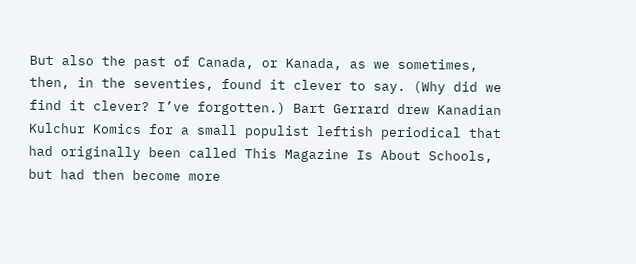But also the past of Canada, or Kanada, as we sometimes, then, in the seventies, found it clever to say. (Why did we find it clever? I’ve forgotten.) Bart Gerrard drew Kanadian Kulchur Komics for a small populist leftish periodical that had originally been called This Magazine Is About Schools, but had then become more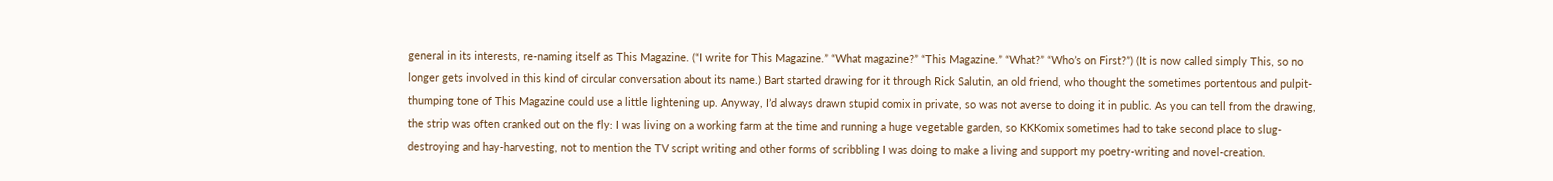general in its interests, re-naming itself as This Magazine. (“I write for This Magazine.” “What magazine?” “This Magazine.” “What?” “Who’s on First?”) (It is now called simply This, so no longer gets involved in this kind of circular conversation about its name.) Bart started drawing for it through Rick Salutin, an old friend, who thought the sometimes portentous and pulpit-thumping tone of This Magazine could use a little lightening up. Anyway, I’d always drawn stupid comix in private, so was not averse to doing it in public. As you can tell from the drawing, the strip was often cranked out on the fly: I was living on a working farm at the time and running a huge vegetable garden, so KKKomix sometimes had to take second place to slug-destroying and hay-harvesting, not to mention the TV script writing and other forms of scribbling I was doing to make a living and support my poetry-writing and novel-creation.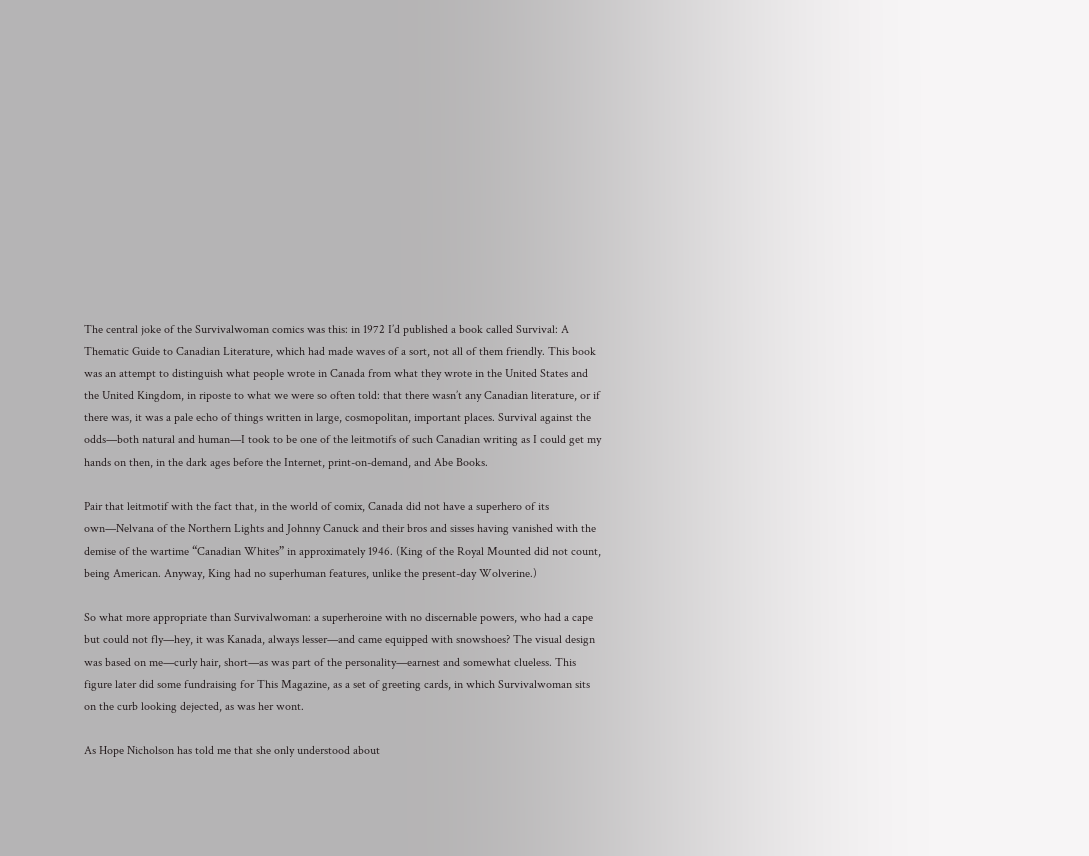The central joke of the Survivalwoman comics was this: in 1972 I’d published a book called Survival: A Thematic Guide to Canadian Literature, which had made waves of a sort, not all of them friendly. This book was an attempt to distinguish what people wrote in Canada from what they wrote in the United States and the United Kingdom, in riposte to what we were so often told: that there wasn’t any Canadian literature, or if there was, it was a pale echo of things written in large, cosmopolitan, important places. Survival against the odds—both natural and human—I took to be one of the leitmotifs of such Canadian writing as I could get my hands on then, in the dark ages before the Internet, print-on-demand, and Abe Books.

Pair that leitmotif with the fact that, in the world of comix, Canada did not have a superhero of its own—Nelvana of the Northern Lights and Johnny Canuck and their bros and sisses having vanished with the demise of the wartime “Canadian Whites” in approximately 1946. (King of the Royal Mounted did not count, being American. Anyway, King had no superhuman features, unlike the present-day Wolverine.)

So what more appropriate than Survivalwoman: a superheroine with no discernable powers, who had a cape but could not fly—hey, it was Kanada, always lesser—and came equipped with snowshoes? The visual design was based on me—curly hair, short—as was part of the personality—earnest and somewhat clueless. This figure later did some fundraising for This Magazine, as a set of greeting cards, in which Survivalwoman sits on the curb looking dejected, as was her wont.

As Hope Nicholson has told me that she only understood about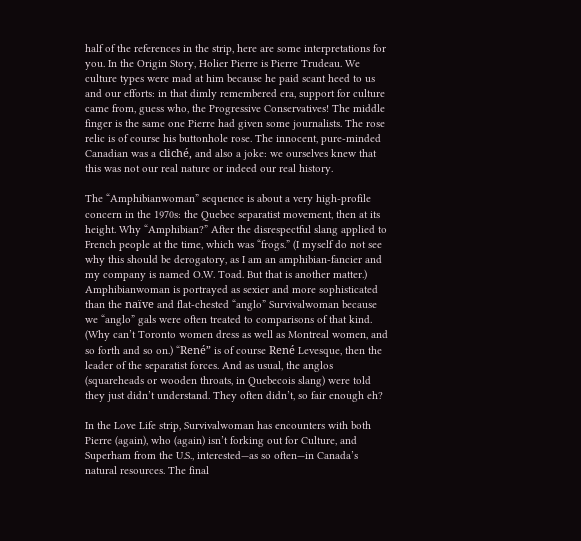half of the references in the strip, here are some interpretations for you. In the Origin Story, Holier Pierre is Pierre Trudeau. We culture types were mad at him because he paid scant heed to us and our efforts: in that dimly remembered era, support for culture came from, guess who, the Progressive Conservatives! The middle finger is the same one Pierre had given some journalists. The rose relic is of course his buttonhole rose. The innocent, pure-minded Canadian was a cliché, and also a joke: we ourselves knew that this was not our real nature or indeed our real history.

The “Amphibianwoman” sequence is about a very high-profile concern in the 1970s: the Quebec separatist movement, then at its height. Why “Amphibian?” After the disrespectful slang applied to French people at the time, which was “frogs.” (I myself do not see why this should be derogatory, as I am an amphibian-fancier and my company is named O.W. Toad. But that is another matter.) Amphibianwoman is portrayed as sexier and more sophisticated than the naïve and flat-chested “anglo” Survivalwoman because we “anglo” gals were often treated to comparisons of that kind. (Why can’t Toronto women dress as well as Montreal women, and so forth and so on.) “René” is of course René Levesque, then the leader of the separatist forces. And as usual, the anglos (squareheads or wooden throats, in Quebecois slang) were told they just didn’t understand. They often didn’t, so fair enough eh?

In the Love Life strip, Survivalwoman has encounters with both Pierre (again), who (again) isn’t forking out for Culture, and Superham from the U.S., interested—as so often—in Canada’s natural resources. The final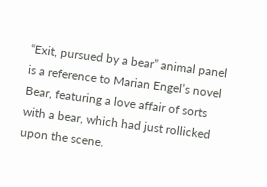“Exit, pursued by a bear” animal panel is a reference to Marian Engel’s novel Bear, featuring a love affair of sorts with a bear, which had just rollicked upon the scene.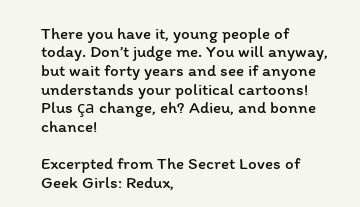There you have it, young people of today. Don’t judge me. You will anyway, but wait forty years and see if anyone understands your political cartoons! Plus ça change, eh? Adieu, and bonne chance!

Excerpted from The Secret Loves of Geek Girls: Redux,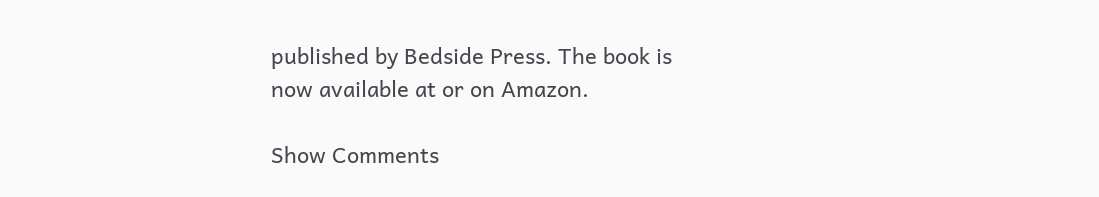published by Bedside Press. The book is now available at or on Amazon.

Show Comments